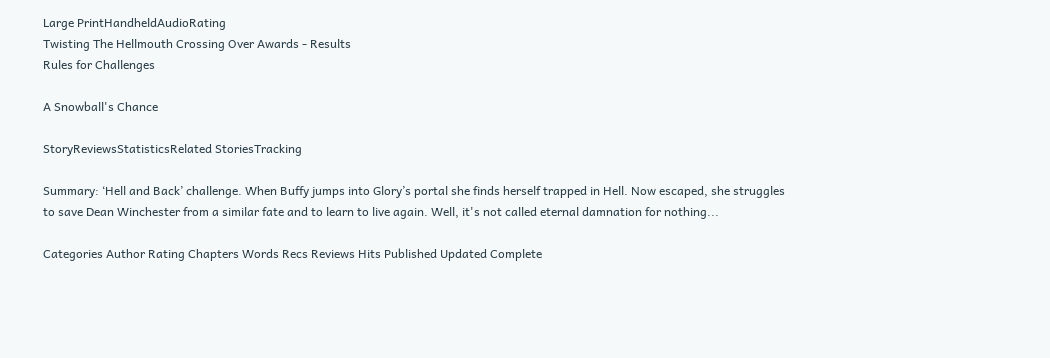Large PrintHandheldAudioRating
Twisting The Hellmouth Crossing Over Awards - Results
Rules for Challenges

A Snowball's Chance

StoryReviewsStatisticsRelated StoriesTracking

Summary: ‘Hell and Back’ challenge. When Buffy jumps into Glory’s portal she finds herself trapped in Hell. Now escaped, she struggles to save Dean Winchester from a similar fate and to learn to live again. Well, it's not called eternal damnation for nothing...

Categories Author Rating Chapters Words Recs Reviews Hits Published Updated Complete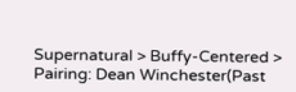Supernatural > Buffy-Centered > Pairing: Dean Winchester(Past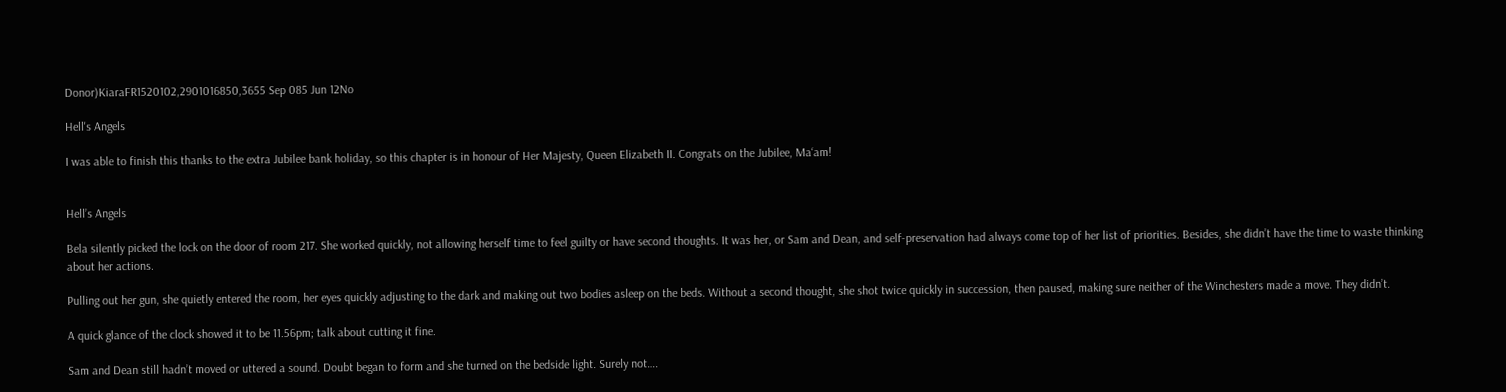Donor)KiaraFR1520102,2901016850,3655 Sep 085 Jun 12No

Hell's Angels

I was able to finish this thanks to the extra Jubilee bank holiday, so this chapter is in honour of Her Majesty, Queen Elizabeth II. Congrats on the Jubilee, Ma‘am!


Hell’s Angels

Bela silently picked the lock on the door of room 217. She worked quickly, not allowing herself time to feel guilty or have second thoughts. It was her, or Sam and Dean, and self-preservation had always come top of her list of priorities. Besides, she didn’t have the time to waste thinking about her actions.

Pulling out her gun, she quietly entered the room, her eyes quickly adjusting to the dark and making out two bodies asleep on the beds. Without a second thought, she shot twice quickly in succession, then paused, making sure neither of the Winchesters made a move. They didn’t.

A quick glance of the clock showed it to be 11.56pm; talk about cutting it fine.

Sam and Dean still hadn’t moved or uttered a sound. Doubt began to form and she turned on the bedside light. Surely not….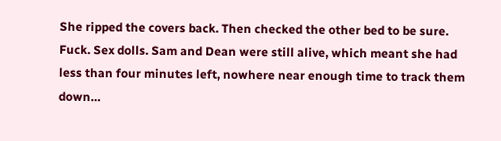She ripped the covers back. Then checked the other bed to be sure. Fuck. Sex dolls. Sam and Dean were still alive, which meant she had less than four minutes left, nowhere near enough time to track them down…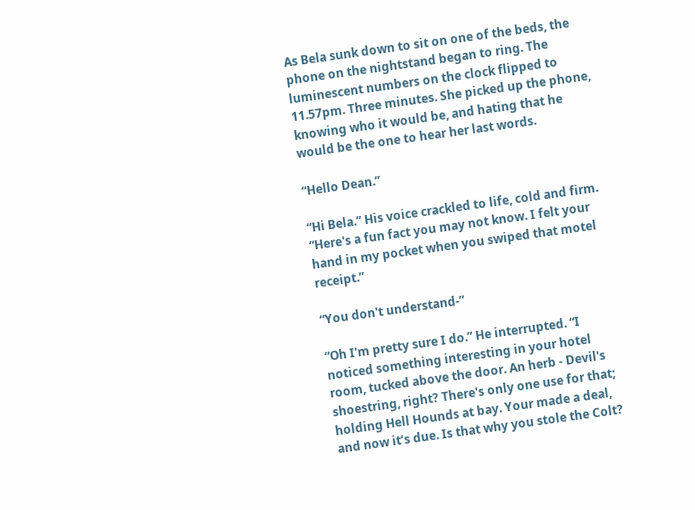As Bela sunk down to sit on one of the beds, the phone on the nightstand began to ring. The luminescent numbers on the clock flipped to 11.57pm. Three minutes. She picked up the phone, knowing who it would be, and hating that he would be the one to hear her last words.

“Hello Dean.”

“Hi Bela.” His voice crackled to life, cold and firm. “Here's a fun fact you may not know. I felt your hand in my pocket when you swiped that motel receipt.”

“You don't understand-”

“Oh I'm pretty sure I do.” He interrupted. “I noticed something interesting in your hotel room, tucked above the door. An herb - Devil's shoestring, right? There's only one use for that; holding Hell Hounds at bay. Your made a deal, and now it‘s due. Is that why you stole the Colt?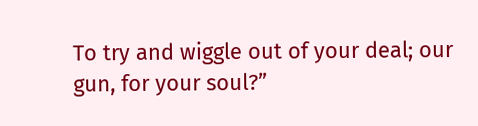To try and wiggle out of your deal; our gun, for your soul?”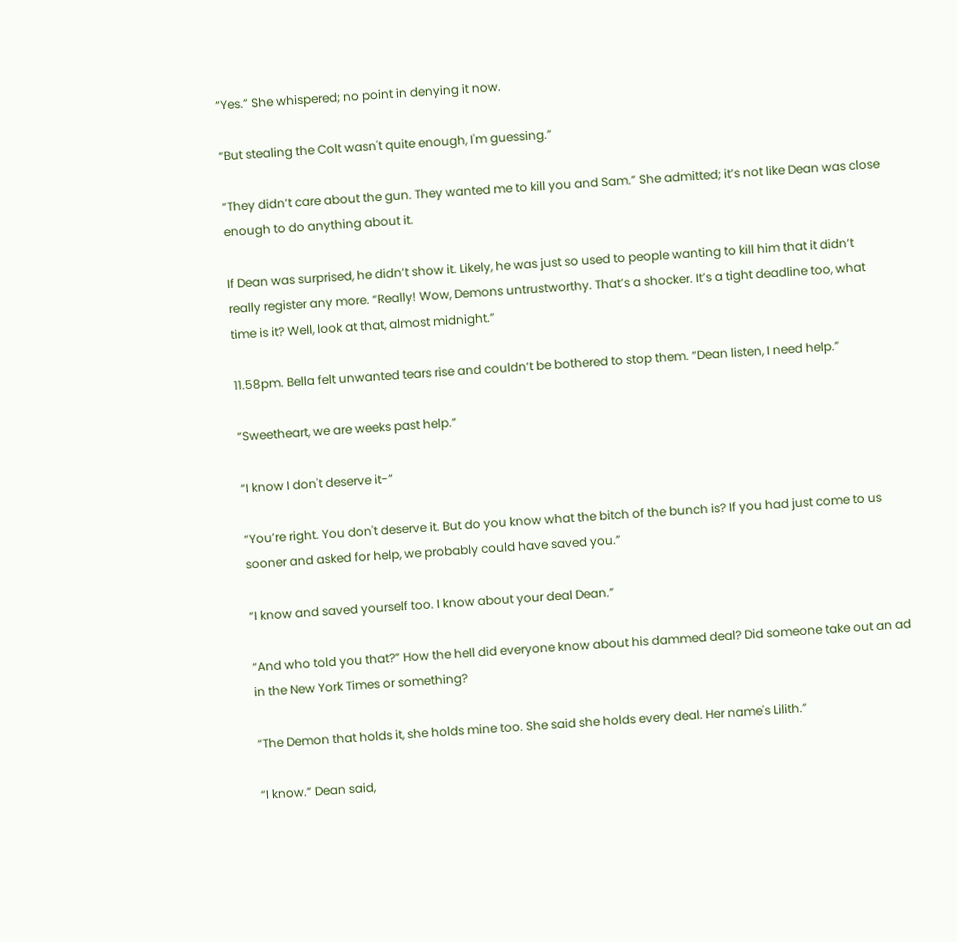“Yes.” She whispered; no point in denying it now.

“But stealing the Colt wasn't quite enough, I'm guessing.”

“They didn‘t care about the gun. They wanted me to kill you and Sam.” She admitted; it’s not like Dean was close enough to do anything about it.

If Dean was surprised, he didn‘t show it. Likely, he was just so used to people wanting to kill him that it didn‘t really register any more. “Really! Wow, Demons untrustworthy. That’s a shocker. It’s a tight deadline too, what time is it? Well, look at that, almost midnight.”

11.58pm. Bella felt unwanted tears rise and couldn‘t be bothered to stop them. “Dean listen, I need help.”

“Sweetheart, we are weeks past help.”

“I know I don't deserve it-”

“You’re right. You don't deserve it. But do you know what the bitch of the bunch is? If you had just come to us sooner and asked for help, we probably could have saved you.”

“I know and saved yourself too. I know about your deal Dean.”

“And who told you that?” How the hell did everyone know about his dammed deal? Did someone take out an ad in the New York Times or something?

“The Demon that holds it, she holds mine too. She said she holds every deal. Her name's Lilith.”

“I know.” Dean said,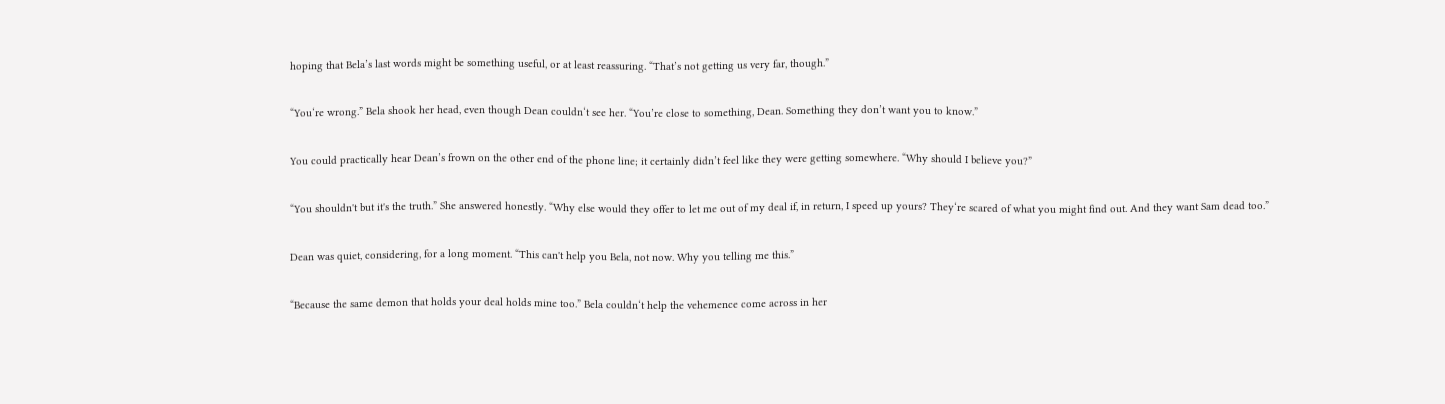hoping that Bela’s last words might be something useful, or at least reassuring. “That’s not getting us very far, though.”

“You‘re wrong.” Bela shook her head, even though Dean couldn‘t see her. “You’re close to something, Dean. Something they don’t want you to know.”

You could practically hear Dean’s frown on the other end of the phone line; it certainly didn’t feel like they were getting somewhere. “Why should I believe you?”

“You shouldn't but it's the truth.” She answered honestly. “Why else would they offer to let me out of my deal if, in return, I speed up yours? They‘re scared of what you might find out. And they want Sam dead too.”

Dean was quiet, considering, for a long moment. “This can't help you Bela, not now. Why you telling me this.”

“Because the same demon that holds your deal holds mine too.” Bela couldn‘t help the vehemence come across in her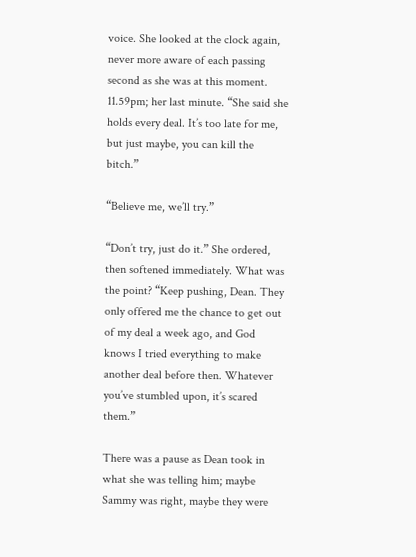voice. She looked at the clock again, never more aware of each passing second as she was at this moment. 11.59pm; her last minute. “She said she holds every deal. It’s too late for me, but just maybe, you can kill the bitch.”

“Believe me, we’ll try.”

“Don’t try, just do it.” She ordered, then softened immediately. What was the point? “Keep pushing, Dean. They only offered me the chance to get out of my deal a week ago, and God knows I tried everything to make another deal before then. Whatever you’ve stumbled upon, it’s scared them.”

There was a pause as Dean took in what she was telling him; maybe Sammy was right, maybe they were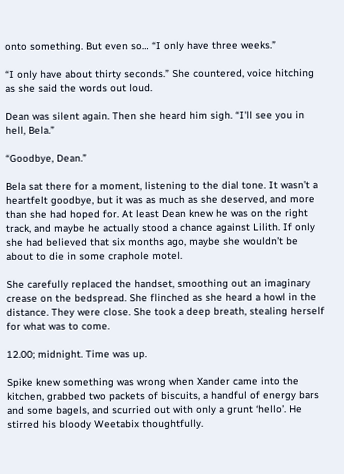onto something. But even so… “I only have three weeks.”

“I only have about thirty seconds.” She countered, voice hitching as she said the words out loud.

Dean was silent again. Then she heard him sigh. “I'll see you in hell, Bela.”

“Goodbye, Dean.”

Bela sat there for a moment, listening to the dial tone. It wasn’t a heartfelt goodbye, but it was as much as she deserved, and more than she had hoped for. At least Dean knew he was on the right track, and maybe he actually stood a chance against Lilith. If only she had believed that six months ago, maybe she wouldn’t be about to die in some craphole motel.

She carefully replaced the handset, smoothing out an imaginary crease on the bedspread. She flinched as she heard a howl in the distance. They were close. She took a deep breath, stealing herself for what was to come.

12.00; midnight. Time was up.

Spike knew something was wrong when Xander came into the kitchen, grabbed two packets of biscuits, a handful of energy bars and some bagels, and scurried out with only a grunt ‘hello’. He stirred his bloody Weetabix thoughtfully.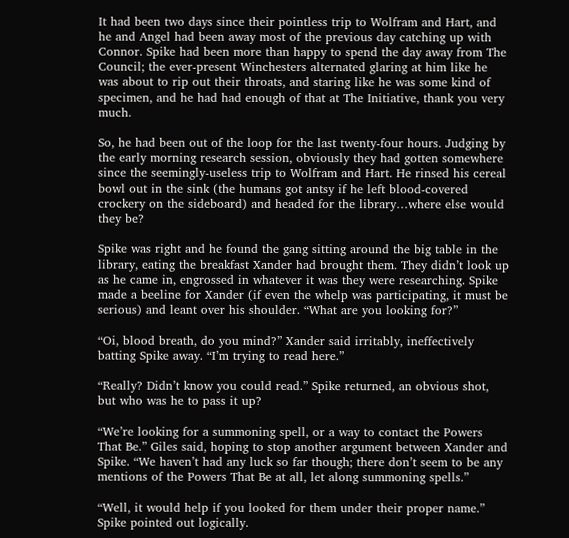It had been two days since their pointless trip to Wolfram and Hart, and he and Angel had been away most of the previous day catching up with Connor. Spike had been more than happy to spend the day away from The Council; the ever-present Winchesters alternated glaring at him like he was about to rip out their throats, and staring like he was some kind of specimen, and he had had enough of that at The Initiative, thank you very much.

So, he had been out of the loop for the last twenty-four hours. Judging by the early morning research session, obviously they had gotten somewhere since the seemingly-useless trip to Wolfram and Hart. He rinsed his cereal bowl out in the sink (the humans got antsy if he left blood-covered crockery on the sideboard) and headed for the library…where else would they be?

Spike was right and he found the gang sitting around the big table in the library, eating the breakfast Xander had brought them. They didn’t look up as he came in, engrossed in whatever it was they were researching. Spike made a beeline for Xander (if even the whelp was participating, it must be serious) and leant over his shoulder. “What are you looking for?”

“Oi, blood breath, do you mind?” Xander said irritably, ineffectively batting Spike away. “I’m trying to read here.”

“Really? Didn’t know you could read.” Spike returned, an obvious shot, but who was he to pass it up?

“We’re looking for a summoning spell, or a way to contact the Powers That Be.” Giles said, hoping to stop another argument between Xander and Spike. “We haven’t had any luck so far though; there don’t seem to be any mentions of the Powers That Be at all, let along summoning spells.”

“Well, it would help if you looked for them under their proper name.” Spike pointed out logically.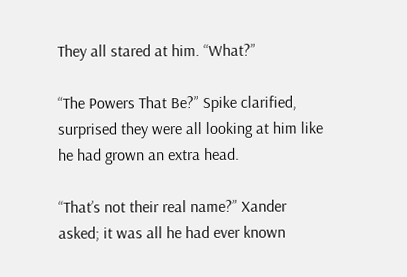They all stared at him. “What?”

“The Powers That Be?” Spike clarified, surprised they were all looking at him like he had grown an extra head.

“That’s not their real name?” Xander asked; it was all he had ever known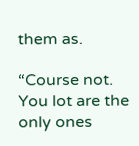them as.

“Course not. You lot are the only ones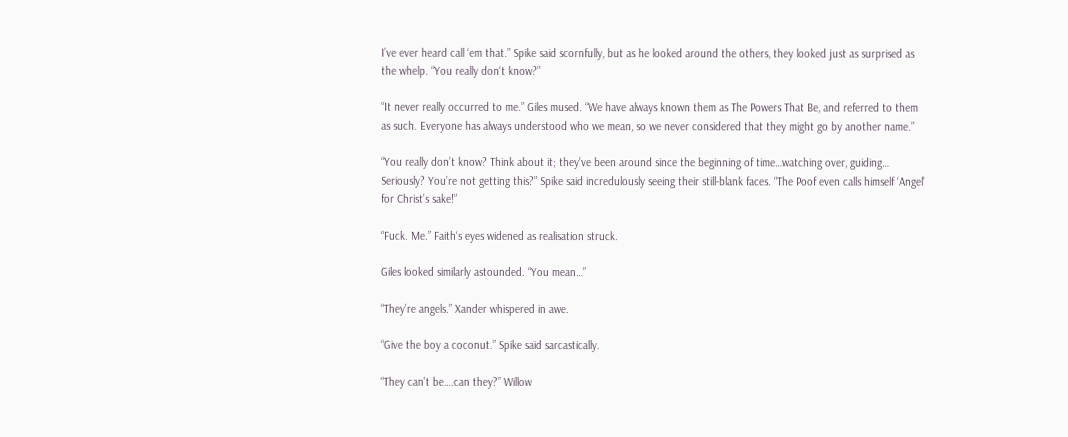I’ve ever heard call ‘em that.” Spike said scornfully, but as he looked around the others, they looked just as surprised as the whelp. “You really don‘t know?”

“It never really occurred to me.” Giles mused. “We have always known them as The Powers That Be, and referred to them as such. Everyone has always understood who we mean, so we never considered that they might go by another name.”

“You really don’t know? Think about it; they’ve been around since the beginning of time…watching over, guiding… Seriously? You’re not getting this?” Spike said incredulously seeing their still-blank faces. “The Poof even calls himself ‘Angel’ for Christ’s sake!”

“Fuck. Me.” Faith‘s eyes widened as realisation struck.

Giles looked similarly astounded. “You mean…”

“They’re angels.” Xander whispered in awe.

“Give the boy a coconut.” Spike said sarcastically.

“They can’t be….can they?” Willow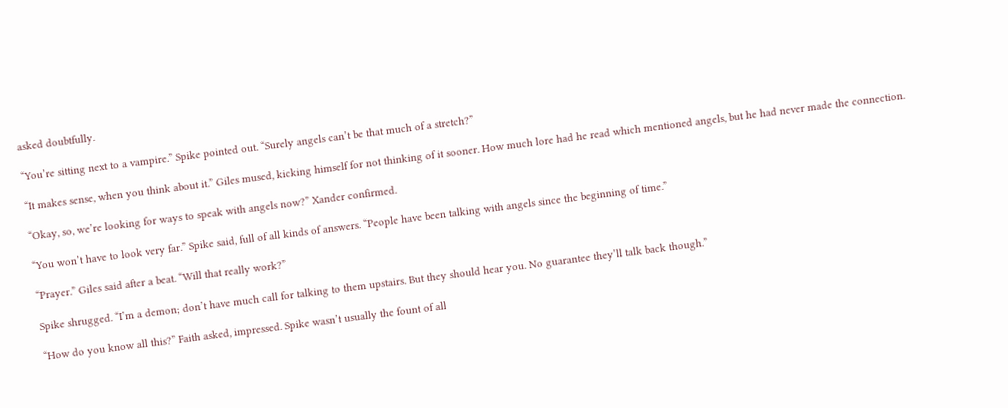asked doubtfully.

“You’re sitting next to a vampire.” Spike pointed out. “Surely angels can’t be that much of a stretch?”

“It makes sense, when you think about it.” Giles mused, kicking himself for not thinking of it sooner. How much lore had he read which mentioned angels, but he had never made the connection.

“Okay, so, we’re looking for ways to speak with angels now?” Xander confirmed.

“You won’t have to look very far.” Spike said, full of all kinds of answers. “People have been talking with angels since the beginning of time.”

“Prayer.” Giles said after a beat. “Will that really work?”

Spike shrugged. “I’m a demon; don’t have much call for talking to them upstairs. But they should hear you. No guarantee they’ll talk back though.”

“How do you know all this?” Faith asked, impressed. Spike wasn’t usually the fount of all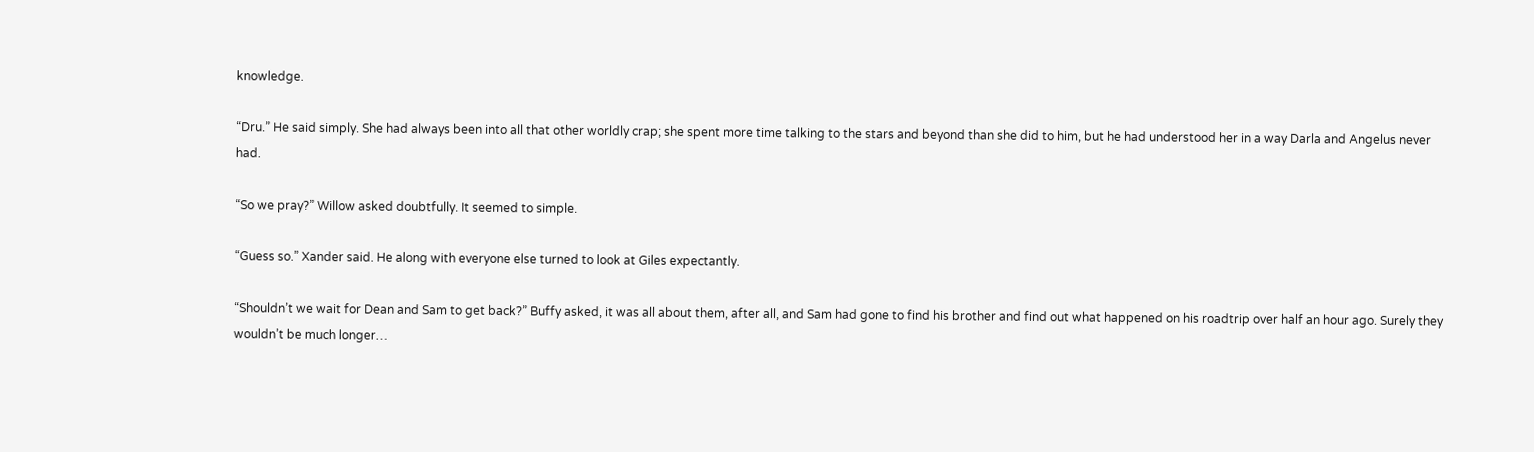knowledge.

“Dru.” He said simply. She had always been into all that other worldly crap; she spent more time talking to the stars and beyond than she did to him, but he had understood her in a way Darla and Angelus never had.

“So we pray?” Willow asked doubtfully. It seemed to simple.

“Guess so.” Xander said. He along with everyone else turned to look at Giles expectantly.

“Shouldn’t we wait for Dean and Sam to get back?” Buffy asked, it was all about them, after all, and Sam had gone to find his brother and find out what happened on his roadtrip over half an hour ago. Surely they wouldn’t be much longer…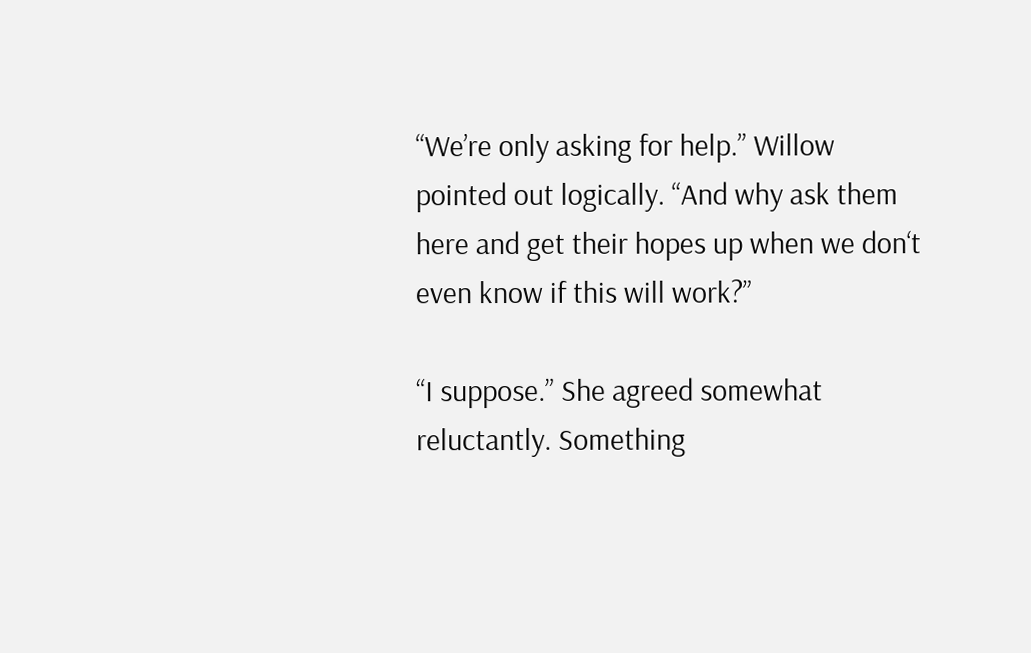“We’re only asking for help.” Willow pointed out logically. “And why ask them here and get their hopes up when we don‘t even know if this will work?”

“I suppose.” She agreed somewhat reluctantly. Something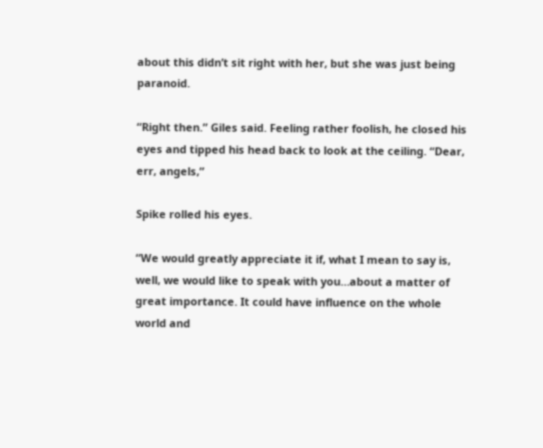about this didn’t sit right with her, but she was just being paranoid.

“Right then.” Giles said. Feeling rather foolish, he closed his eyes and tipped his head back to look at the ceiling. “Dear, err, angels,”

Spike rolled his eyes.

“We would greatly appreciate it if, what I mean to say is, well, we would like to speak with you…about a matter of great importance. It could have influence on the whole world and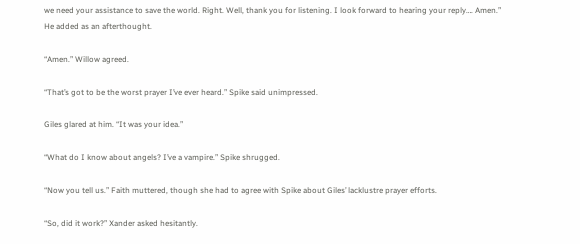we need your assistance to save the world. Right. Well, thank you for listening. I look forward to hearing your reply…. Amen.” He added as an afterthought.

“Amen.” Willow agreed.

“That’s got to be the worst prayer I’ve ever heard.” Spike said unimpressed.

Giles glared at him. “It was your idea.”

“What do I know about angels? I’ve a vampire.” Spike shrugged.

“Now you tell us.” Faith muttered, though she had to agree with Spike about Giles’ lacklustre prayer efforts.

“So, did it work?” Xander asked hesitantly.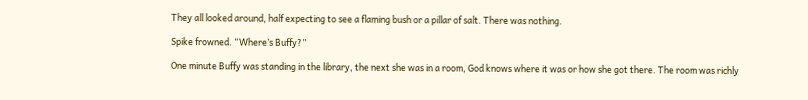They all looked around, half expecting to see a flaming bush or a pillar of salt. There was nothing.

Spike frowned. “Where’s Buffy?”

One minute Buffy was standing in the library, the next she was in a room, God knows where it was or how she got there. The room was richly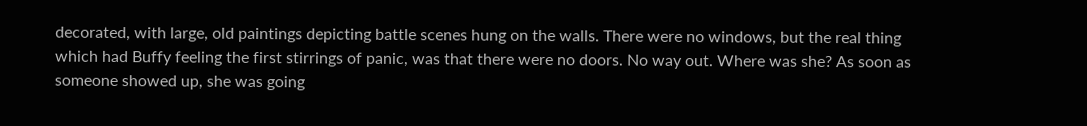decorated, with large, old paintings depicting battle scenes hung on the walls. There were no windows, but the real thing which had Buffy feeling the first stirrings of panic, was that there were no doors. No way out. Where was she? As soon as someone showed up, she was going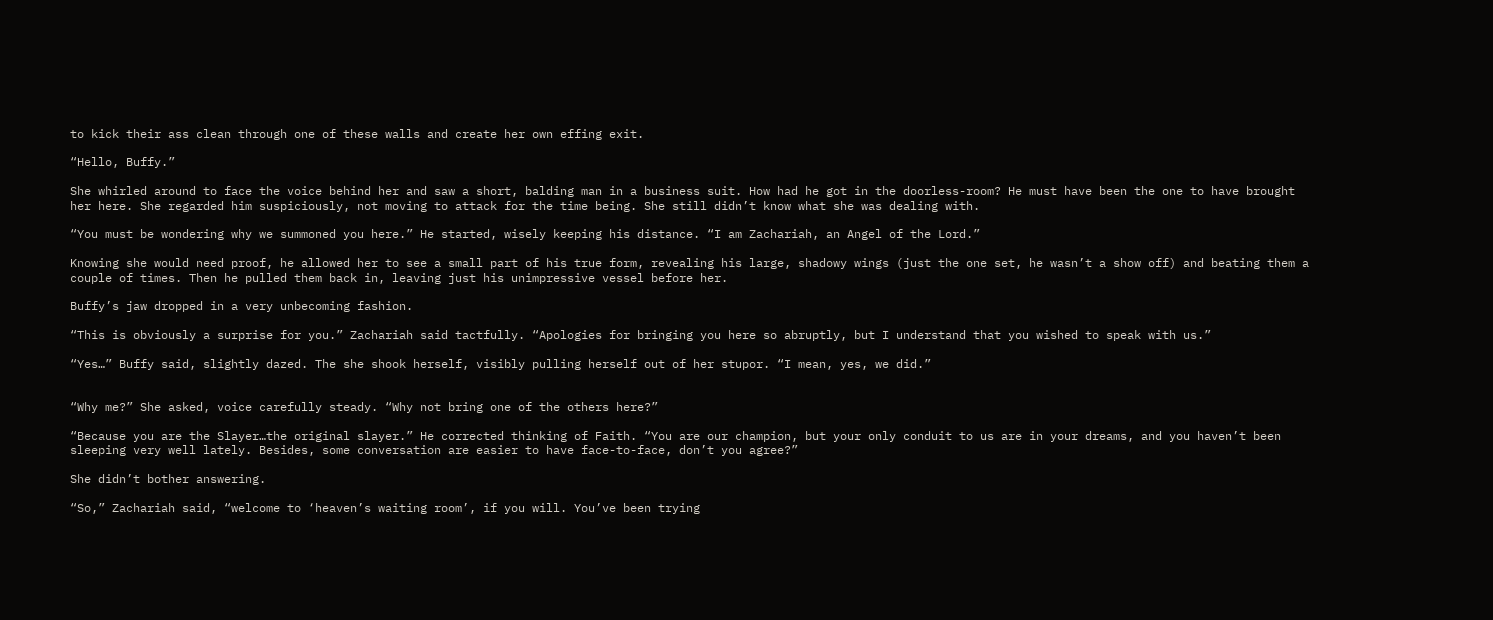to kick their ass clean through one of these walls and create her own effing exit.

“Hello, Buffy.”

She whirled around to face the voice behind her and saw a short, balding man in a business suit. How had he got in the doorless-room? He must have been the one to have brought her here. She regarded him suspiciously, not moving to attack for the time being. She still didn’t know what she was dealing with.

“You must be wondering why we summoned you here.” He started, wisely keeping his distance. “I am Zachariah, an Angel of the Lord.”

Knowing she would need proof, he allowed her to see a small part of his true form, revealing his large, shadowy wings (just the one set, he wasn’t a show off) and beating them a couple of times. Then he pulled them back in, leaving just his unimpressive vessel before her.

Buffy’s jaw dropped in a very unbecoming fashion.

“This is obviously a surprise for you.” Zachariah said tactfully. “Apologies for bringing you here so abruptly, but I understand that you wished to speak with us.”

“Yes…” Buffy said, slightly dazed. The she shook herself, visibly pulling herself out of her stupor. “I mean, yes, we did.”


“Why me?” She asked, voice carefully steady. “Why not bring one of the others here?”

“Because you are the Slayer…the original slayer.” He corrected thinking of Faith. “You are our champion, but your only conduit to us are in your dreams, and you haven’t been sleeping very well lately. Besides, some conversation are easier to have face-to-face, don’t you agree?”

She didn’t bother answering.

“So,” Zachariah said, “welcome to ‘heaven’s waiting room’, if you will. You’ve been trying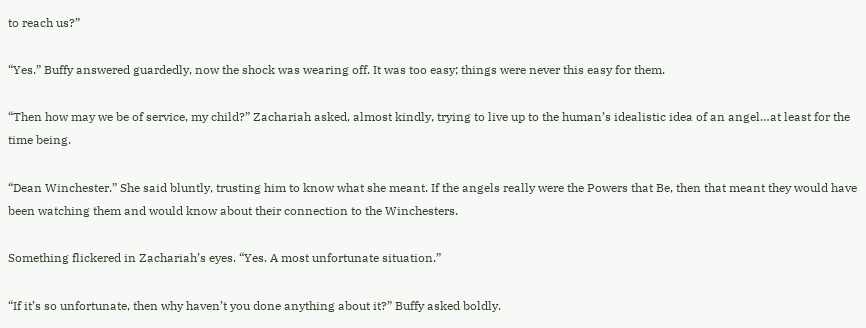to reach us?”

“Yes.” Buffy answered guardedly, now the shock was wearing off. It was too easy; things were never this easy for them.

“Then how may we be of service, my child?” Zachariah asked, almost kindly, trying to live up to the human’s idealistic idea of an angel…at least for the time being.

“Dean Winchester.” She said bluntly, trusting him to know what she meant. If the angels really were the Powers that Be, then that meant they would have been watching them and would know about their connection to the Winchesters.

Something flickered in Zachariah’s eyes. “Yes. A most unfortunate situation.”

“If it’s so unfortunate, then why haven’t you done anything about it?” Buffy asked boldly.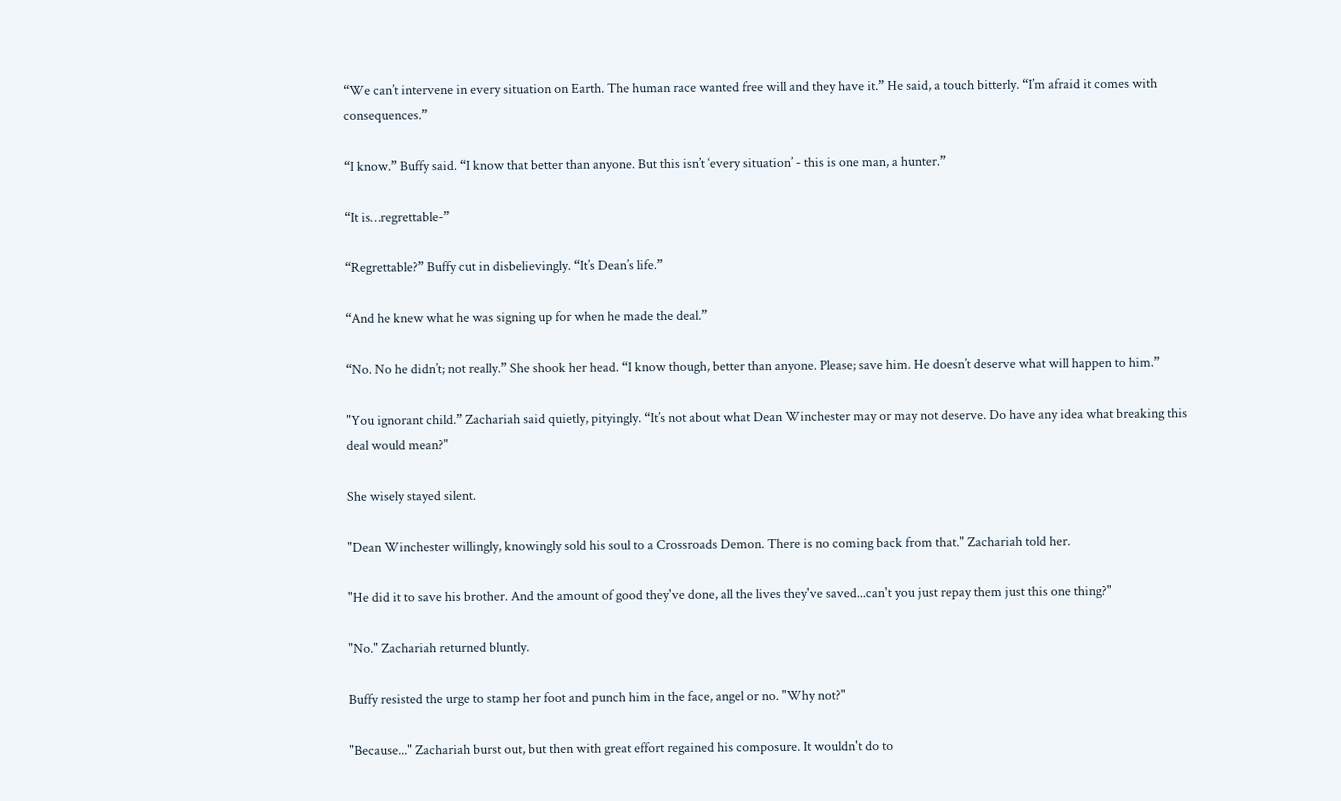“We can’t intervene in every situation on Earth. The human race wanted free will and they have it.” He said, a touch bitterly. “I’m afraid it comes with consequences.”

“I know.” Buffy said. “I know that better than anyone. But this isn’t ‘every situation’ - this is one man, a hunter.”

“It is…regrettable-”

“Regrettable?” Buffy cut in disbelievingly. “It’s Dean’s life.”

“And he knew what he was signing up for when he made the deal.”

“No. No he didn’t; not really.” She shook her head. “I know though, better than anyone. Please; save him. He doesn’t deserve what will happen to him.”

"You ignorant child.” Zachariah said quietly, pityingly. “It’s not about what Dean Winchester may or may not deserve. Do have any idea what breaking this deal would mean?"

She wisely stayed silent.

"Dean Winchester willingly, knowingly sold his soul to a Crossroads Demon. There is no coming back from that." Zachariah told her.

"He did it to save his brother. And the amount of good they've done, all the lives they've saved...can't you just repay them just this one thing?"

"No." Zachariah returned bluntly.

Buffy resisted the urge to stamp her foot and punch him in the face, angel or no. "Why not?"

"Because..." Zachariah burst out, but then with great effort regained his composure. It wouldn't do to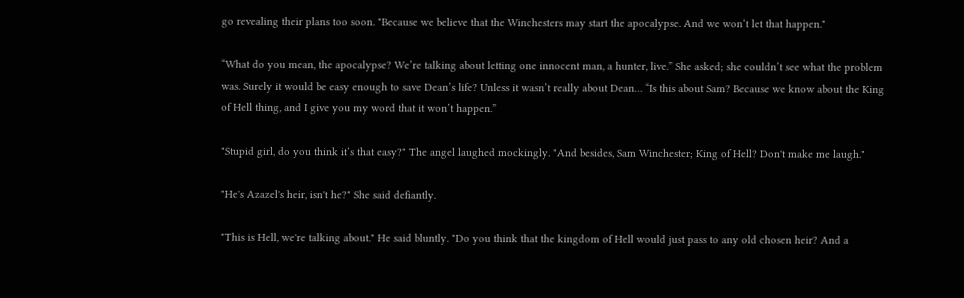go revealing their plans too soon. "Because we believe that the Winchesters may start the apocalypse. And we won‘t let that happen."

“What do you mean, the apocalypse? We’re talking about letting one innocent man, a hunter, live.” She asked; she couldn’t see what the problem was. Surely it would be easy enough to save Dean’s life? Unless it wasn’t really about Dean… “Is this about Sam? Because we know about the King of Hell thing, and I give you my word that it won’t happen.”

"Stupid girl, do you think it‘s that easy?" The angel laughed mockingly. "And besides, Sam Winchester; King of Hell? Don't make me laugh."

"He's Azazel's heir, isn't he?" She said defiantly.

"This is Hell, we're talking about." He said bluntly. "Do you think that the kingdom of Hell would just pass to any old chosen heir? And a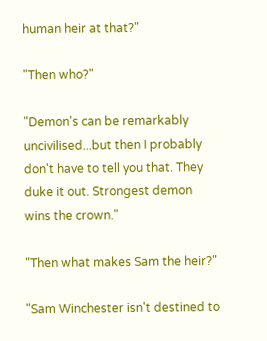human heir at that?"

"Then who?"

"Demon's can be remarkably uncivilised...but then I probably don't have to tell you that. They duke it out. Strongest demon wins the crown."

"Then what makes Sam the heir?"

"Sam Winchester isn't destined to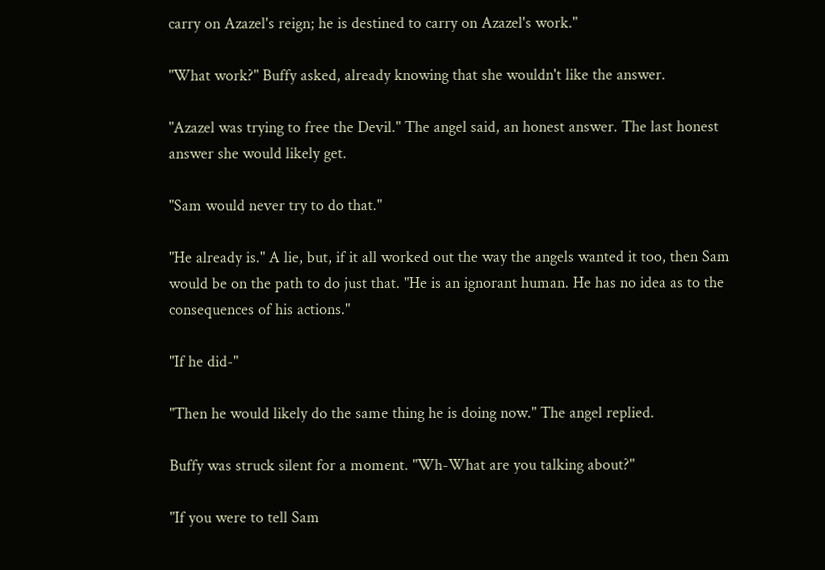carry on Azazel's reign; he is destined to carry on Azazel's work."

"What work?" Buffy asked, already knowing that she wouldn't like the answer.

"Azazel was trying to free the Devil." The angel said, an honest answer. The last honest answer she would likely get.

"Sam would never try to do that."

"He already is." A lie, but, if it all worked out the way the angels wanted it too, then Sam would be on the path to do just that. "He is an ignorant human. He has no idea as to the consequences of his actions."

"If he did-"

"Then he would likely do the same thing he is doing now." The angel replied.

Buffy was struck silent for a moment. "Wh-What are you talking about?"

"If you were to tell Sam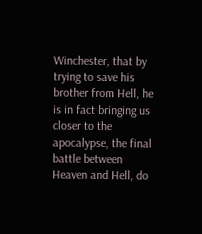Winchester, that by trying to save his brother from Hell, he is in fact bringing us closer to the apocalypse, the final battle between Heaven and Hell, do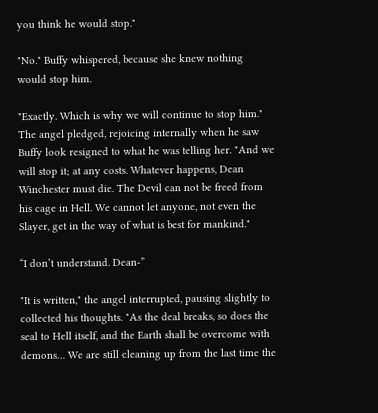you think he would stop."

"No." Buffy whispered, because she knew nothing would stop him.

"Exactly. Which is why we will continue to stop him." The angel pledged, rejoicing internally when he saw Buffy look resigned to what he was telling her. "And we will stop it; at any costs. Whatever happens, Dean Winchester must die. The Devil can not be freed from his cage in Hell. We cannot let anyone, not even the Slayer, get in the way of what is best for mankind."

“I don’t understand. Dean-”

"It is written," the angel interrupted, pausing slightly to collected his thoughts. "As the deal breaks, so does the seal to Hell itself, and the Earth shall be overcome with demons… We are still cleaning up from the last time the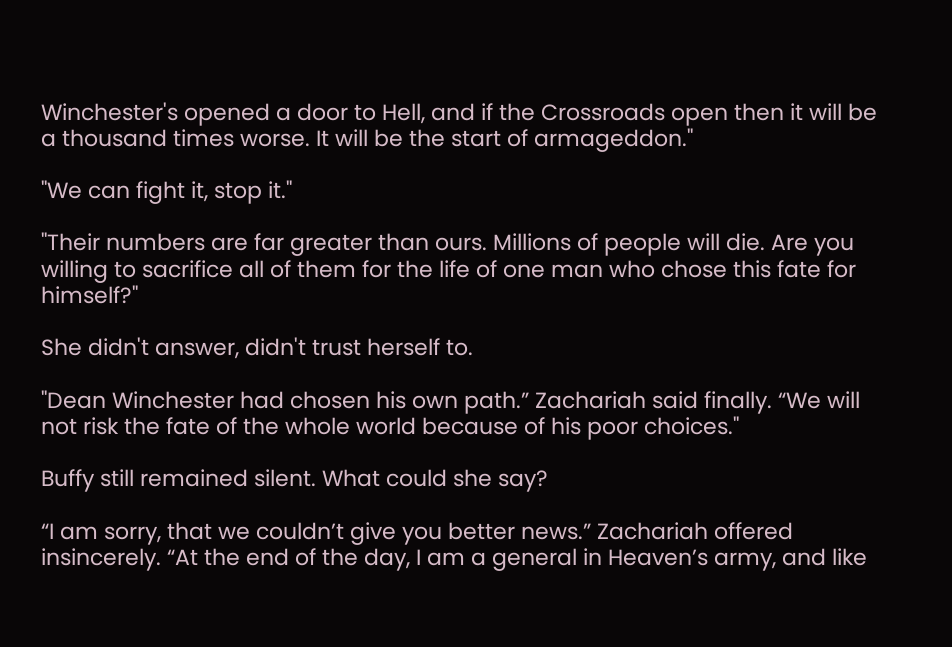Winchester's opened a door to Hell, and if the Crossroads open then it will be a thousand times worse. It will be the start of armageddon."

"We can fight it, stop it."

"Their numbers are far greater than ours. Millions of people will die. Are you willing to sacrifice all of them for the life of one man who chose this fate for himself?"

She didn't answer, didn't trust herself to.

"Dean Winchester had chosen his own path.” Zachariah said finally. “We will not risk the fate of the whole world because of his poor choices."

Buffy still remained silent. What could she say?

“I am sorry, that we couldn’t give you better news.” Zachariah offered insincerely. “At the end of the day, I am a general in Heaven’s army, and like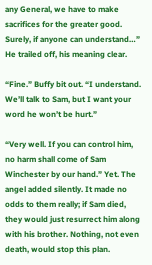any General, we have to make sacrifices for the greater good. Surely, if anyone can understand…” He trailed off, his meaning clear.

“Fine.” Buffy bit out. “I understand. We’ll talk to Sam, but I want your word he won’t be hurt.”

“Very well. If you can control him, no harm shall come of Sam Winchester by our hand.” Yet. The angel added silently. It made no odds to them really; if Sam died, they would just resurrect him along with his brother. Nothing, not even death, would stop this plan.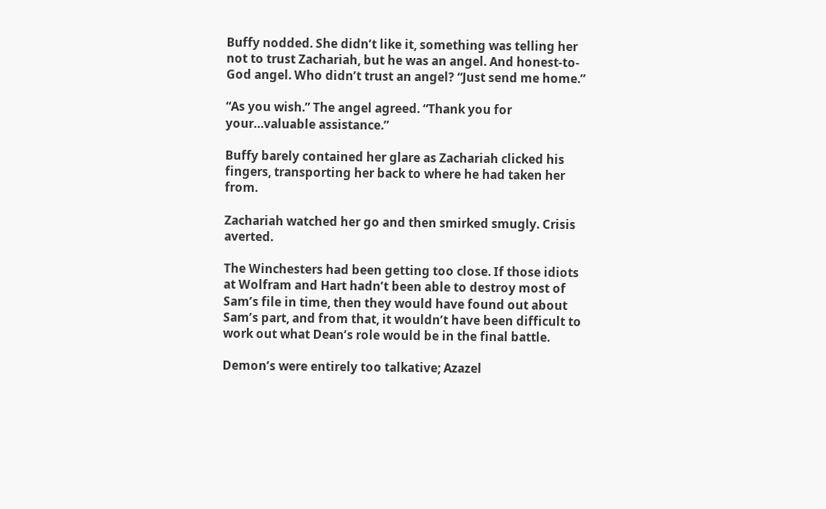Buffy nodded. She didn’t like it, something was telling her not to trust Zachariah, but he was an angel. And honest-to-God angel. Who didn’t trust an angel? “Just send me home.”

“As you wish.” The angel agreed. “Thank you for your…valuable assistance.”

Buffy barely contained her glare as Zachariah clicked his fingers, transporting her back to where he had taken her from.

Zachariah watched her go and then smirked smugly. Crisis averted.

The Winchesters had been getting too close. If those idiots at Wolfram and Hart hadn’t been able to destroy most of Sam’s file in time, then they would have found out about Sam’s part, and from that, it wouldn’t have been difficult to work out what Dean’s role would be in the final battle.

Demon’s were entirely too talkative; Azazel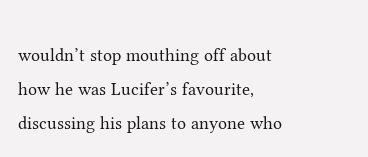wouldn’t stop mouthing off about how he was Lucifer’s favourite, discussing his plans to anyone who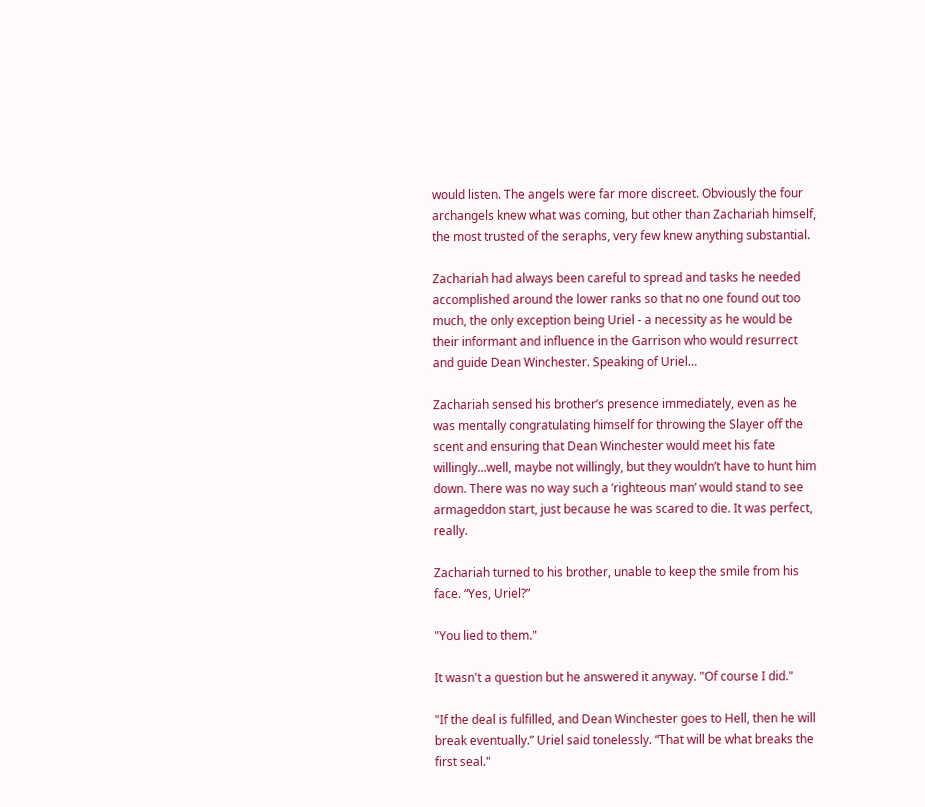would listen. The angels were far more discreet. Obviously the four archangels knew what was coming, but other than Zachariah himself, the most trusted of the seraphs, very few knew anything substantial.

Zachariah had always been careful to spread and tasks he needed accomplished around the lower ranks so that no one found out too much, the only exception being Uriel - a necessity as he would be their informant and influence in the Garrison who would resurrect and guide Dean Winchester. Speaking of Uriel…

Zachariah sensed his brother’s presence immediately, even as he was mentally congratulating himself for throwing the Slayer off the scent and ensuring that Dean Winchester would meet his fate willingly…well, maybe not willingly, but they wouldn’t have to hunt him down. There was no way such a ’righteous man’ would stand to see armageddon start, just because he was scared to die. It was perfect, really.

Zachariah turned to his brother, unable to keep the smile from his face. “Yes, Uriel?”

"You lied to them."

It wasn't a question but he answered it anyway. "Of course I did."

"If the deal is fulfilled, and Dean Winchester goes to Hell, then he will break eventually.” Uriel said tonelessly. “That will be what breaks the first seal."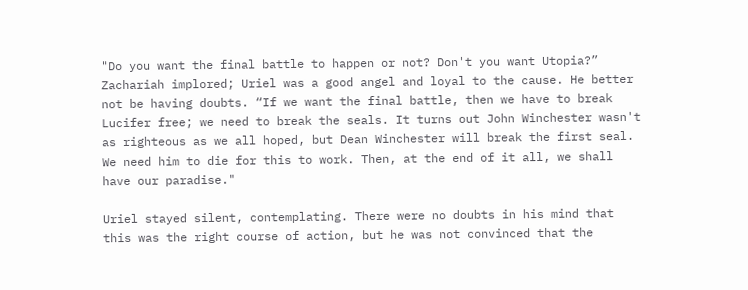"Do you want the final battle to happen or not? Don't you want Utopia?” Zachariah implored; Uriel was a good angel and loyal to the cause. He better not be having doubts. “If we want the final battle, then we have to break Lucifer free; we need to break the seals. It turns out John Winchester wasn't as righteous as we all hoped, but Dean Winchester will break the first seal. We need him to die for this to work. Then, at the end of it all, we shall have our paradise."

Uriel stayed silent, contemplating. There were no doubts in his mind that this was the right course of action, but he was not convinced that the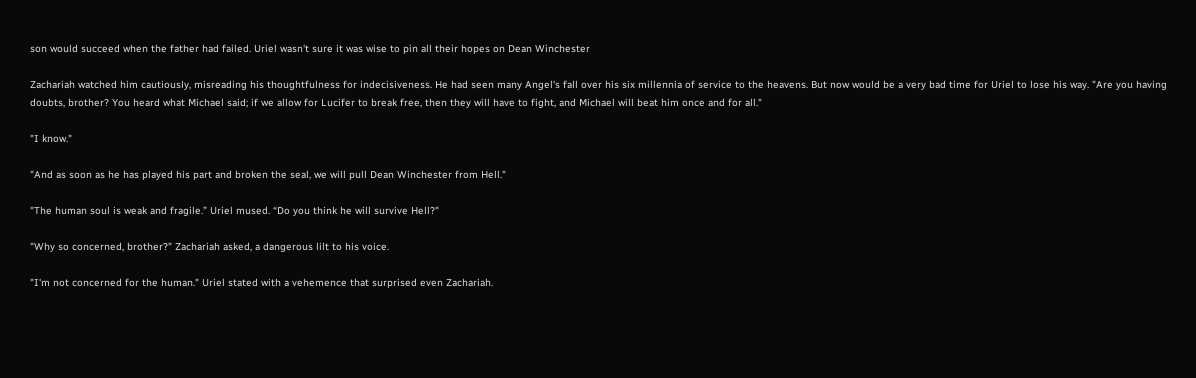son would succeed when the father had failed. Uriel wasn't sure it was wise to pin all their hopes on Dean Winchester

Zachariah watched him cautiously, misreading his thoughtfulness for indecisiveness. He had seen many Angel's fall over his six millennia of service to the heavens. But now would be a very bad time for Uriel to lose his way. "Are you having doubts, brother? You heard what Michael said; if we allow for Lucifer to break free, then they will have to fight, and Michael will beat him once and for all."

"I know."

"And as soon as he has played his part and broken the seal, we will pull Dean Winchester from Hell."

"The human soul is weak and fragile.” Uriel mused. “Do you think he will survive Hell?"

"Why so concerned, brother?" Zachariah asked, a dangerous lilt to his voice.

"I'm not concerned for the human." Uriel stated with a vehemence that surprised even Zachariah.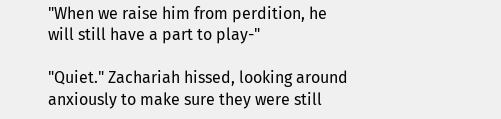"When we raise him from perdition, he will still have a part to play-"

"Quiet." Zachariah hissed, looking around anxiously to make sure they were still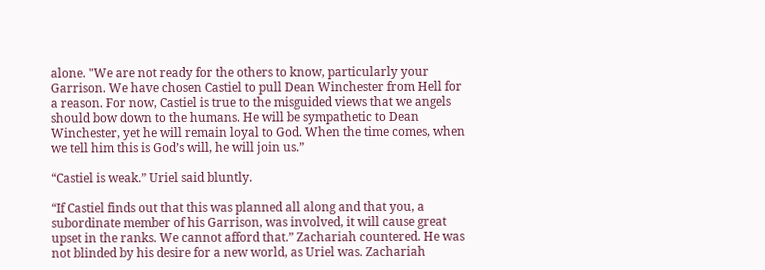alone. "We are not ready for the others to know, particularly your Garrison. We have chosen Castiel to pull Dean Winchester from Hell for a reason. For now, Castiel is true to the misguided views that we angels should bow down to the humans. He will be sympathetic to Dean Winchester, yet he will remain loyal to God. When the time comes, when we tell him this is God’s will, he will join us.”

“Castiel is weak.” Uriel said bluntly.

“If Castiel finds out that this was planned all along and that you, a subordinate member of his Garrison, was involved, it will cause great upset in the ranks. We cannot afford that.” Zachariah countered. He was not blinded by his desire for a new world, as Uriel was. Zachariah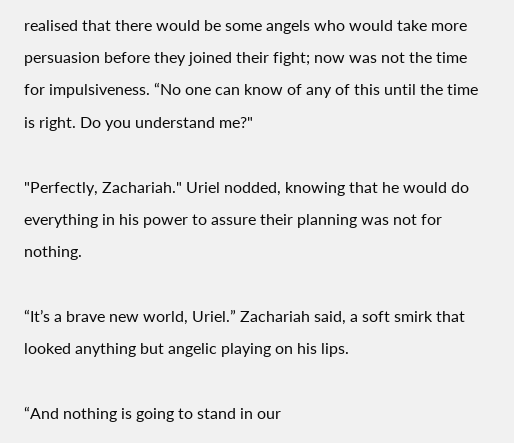realised that there would be some angels who would take more persuasion before they joined their fight; now was not the time for impulsiveness. “No one can know of any of this until the time is right. Do you understand me?"

"Perfectly, Zachariah." Uriel nodded, knowing that he would do everything in his power to assure their planning was not for nothing.

“It’s a brave new world, Uriel.” Zachariah said, a soft smirk that looked anything but angelic playing on his lips.

“And nothing is going to stand in our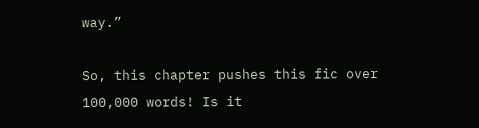way.”

So, this chapter pushes this fic over 100,000 words! Is it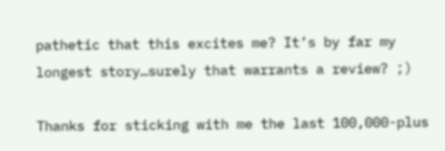pathetic that this excites me? It’s by far my longest story…surely that warrants a review? ;)

Thanks for sticking with me the last 100,000-plus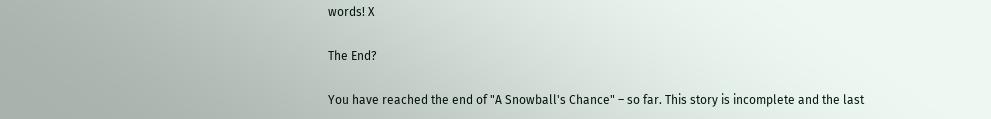words! X

The End?

You have reached the end of "A Snowball's Chance" – so far. This story is incomplete and the last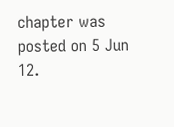chapter was posted on 5 Jun 12.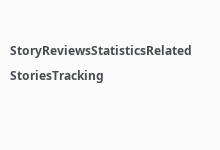StoryReviewsStatisticsRelated StoriesTracking